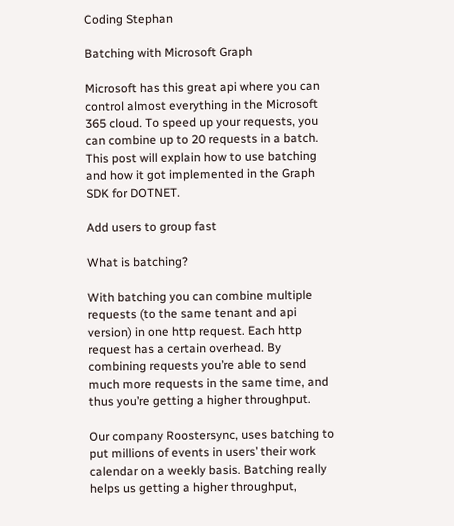Coding Stephan

Batching with Microsoft Graph

Microsoft has this great api where you can control almost everything in the Microsoft 365 cloud. To speed up your requests, you can combine up to 20 requests in a batch. This post will explain how to use batching and how it got implemented in the Graph SDK for DOTNET.

Add users to group fast

What is batching?

With batching you can combine multiple requests (to the same tenant and api version) in one http request. Each http request has a certain overhead. By combining requests you’re able to send much more requests in the same time, and thus you’re getting a higher throughput.

Our company Roostersync, uses batching to put millions of events in users’ their work calendar on a weekly basis. Batching really helps us getting a higher throughput,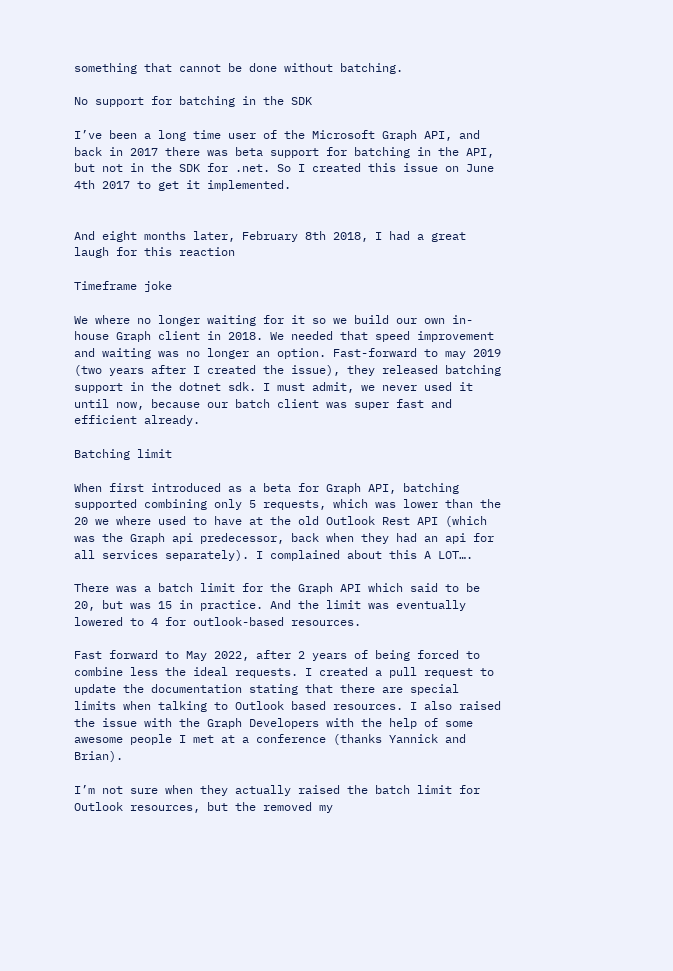something that cannot be done without batching.

No support for batching in the SDK

I’ve been a long time user of the Microsoft Graph API, and back in 2017 there was beta support for batching in the API, but not in the SDK for .net. So I created this issue on June 4th 2017 to get it implemented.


And eight months later, February 8th 2018, I had a great laugh for this reaction

Timeframe joke

We where no longer waiting for it so we build our own in-house Graph client in 2018. We needed that speed improvement and waiting was no longer an option. Fast-forward to may 2019 (two years after I created the issue), they released batching support in the dotnet sdk. I must admit, we never used it until now, because our batch client was super fast and efficient already.

Batching limit

When first introduced as a beta for Graph API, batching supported combining only 5 requests, which was lower than the 20 we where used to have at the old Outlook Rest API (which was the Graph api predecessor, back when they had an api for all services separately). I complained about this A LOT….

There was a batch limit for the Graph API which said to be 20, but was 15 in practice. And the limit was eventually lowered to 4 for outlook-based resources.

Fast forward to May 2022, after 2 years of being forced to combine less the ideal requests. I created a pull request to update the documentation stating that there are special limits when talking to Outlook based resources. I also raised the issue with the Graph Developers with the help of some awesome people I met at a conference (thanks Yannick and Brian).

I’m not sure when they actually raised the batch limit for Outlook resources, but the removed my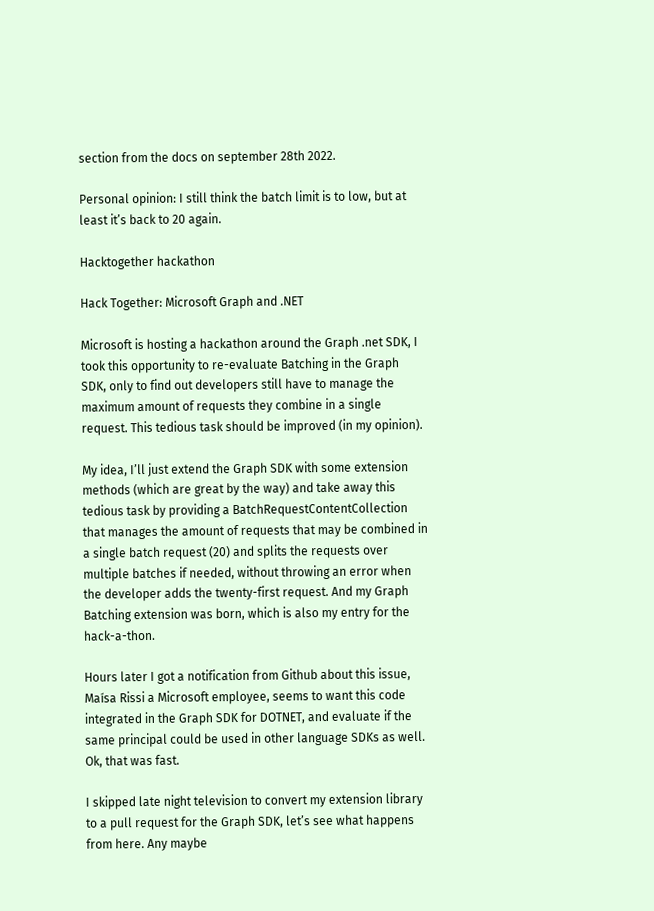section from the docs on september 28th 2022.

Personal opinion: I still think the batch limit is to low, but at least it’s back to 20 again.

Hacktogether hackathon

Hack Together: Microsoft Graph and .NET

Microsoft is hosting a hackathon around the Graph .net SDK, I took this opportunity to re-evaluate Batching in the Graph SDK, only to find out developers still have to manage the maximum amount of requests they combine in a single request. This tedious task should be improved (in my opinion).

My idea, I’ll just extend the Graph SDK with some extension methods (which are great by the way) and take away this tedious task by providing a BatchRequestContentCollection that manages the amount of requests that may be combined in a single batch request (20) and splits the requests over multiple batches if needed, without throwing an error when the developer adds the twenty-first request. And my Graph Batching extension was born, which is also my entry for the hack-a-thon.

Hours later I got a notification from Github about this issue, Maísa Rissi a Microsoft employee, seems to want this code integrated in the Graph SDK for DOTNET, and evaluate if the same principal could be used in other language SDKs as well. Ok, that was fast.

I skipped late night television to convert my extension library to a pull request for the Graph SDK, let’s see what happens from here. Any maybe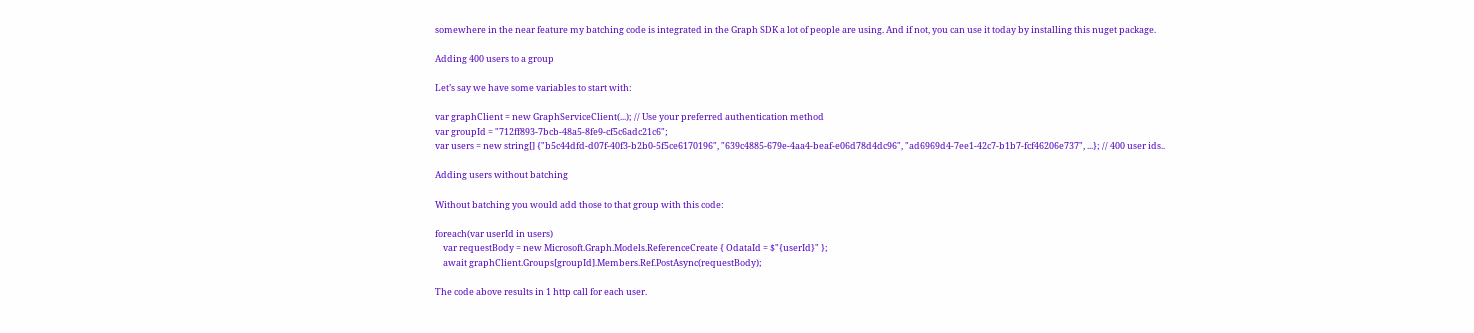somewhere in the near feature my batching code is integrated in the Graph SDK a lot of people are using. And if not, you can use it today by installing this nuget package.

Adding 400 users to a group

Let’s say we have some variables to start with:

var graphClient = new GraphServiceClient(...); // Use your preferred authentication method
var groupId = "712ff893-7bcb-48a5-8fe9-cf5c6adc21c6";
var users = new string[] {"b5c44dfd-d07f-40f3-b2b0-5f5ce6170196", "639c4885-679e-4aa4-beaf-e06d78d4dc96", "ad6969d4-7ee1-42c7-b1b7-fcf46206e737", ...}; // 400 user ids..

Adding users without batching

Without batching you would add those to that group with this code:

foreach(var userId in users)
    var requestBody = new Microsoft.Graph.Models.ReferenceCreate { OdataId = $"{userId}" };
    await graphClient.Groups[groupId].Members.Ref.PostAsync(requestBody);

The code above results in 1 http call for each user.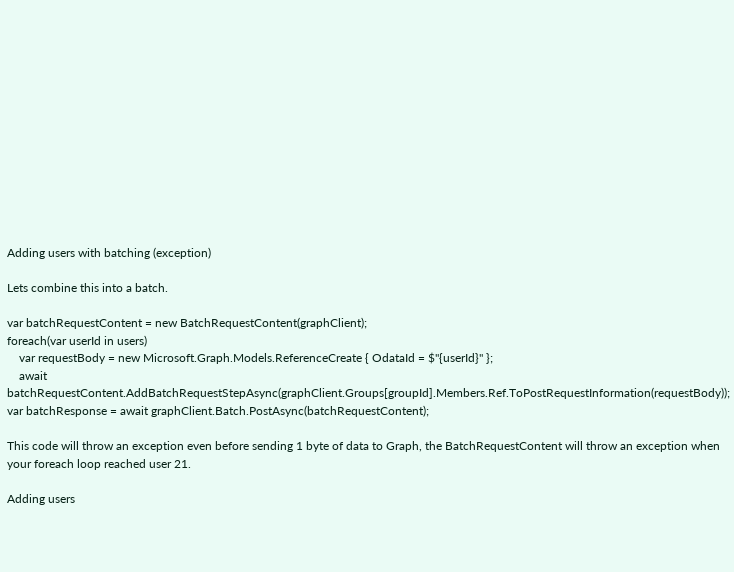Adding users with batching (exception)

Lets combine this into a batch.

var batchRequestContent = new BatchRequestContent(graphClient);
foreach(var userId in users)
    var requestBody = new Microsoft.Graph.Models.ReferenceCreate { OdataId = $"{userId}" };
    await batchRequestContent.AddBatchRequestStepAsync(graphClient.Groups[groupId].Members.Ref.ToPostRequestInformation(requestBody));
var batchResponse = await graphClient.Batch.PostAsync(batchRequestContent);

This code will throw an exception even before sending 1 byte of data to Graph, the BatchRequestContent will throw an exception when your foreach loop reached user 21.

Adding users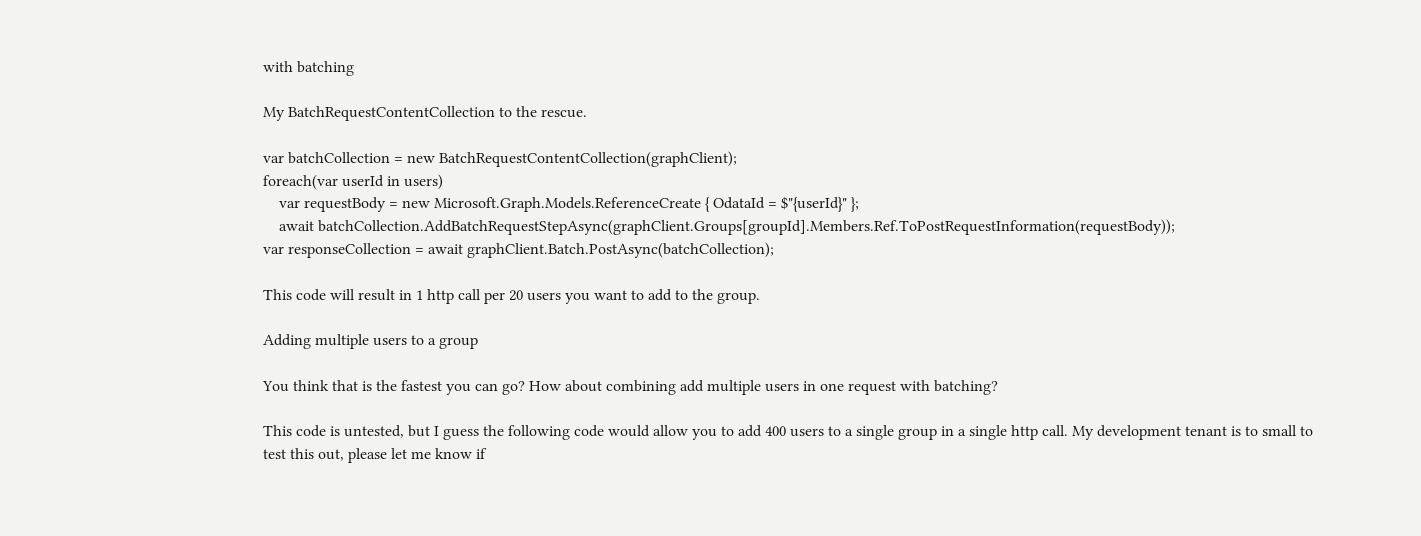with batching

My BatchRequestContentCollection to the rescue.

var batchCollection = new BatchRequestContentCollection(graphClient);
foreach(var userId in users)
    var requestBody = new Microsoft.Graph.Models.ReferenceCreate { OdataId = $"{userId}" };
    await batchCollection.AddBatchRequestStepAsync(graphClient.Groups[groupId].Members.Ref.ToPostRequestInformation(requestBody));
var responseCollection = await graphClient.Batch.PostAsync(batchCollection);

This code will result in 1 http call per 20 users you want to add to the group.

Adding multiple users to a group

You think that is the fastest you can go? How about combining add multiple users in one request with batching?

This code is untested, but I guess the following code would allow you to add 400 users to a single group in a single http call. My development tenant is to small to test this out, please let me know if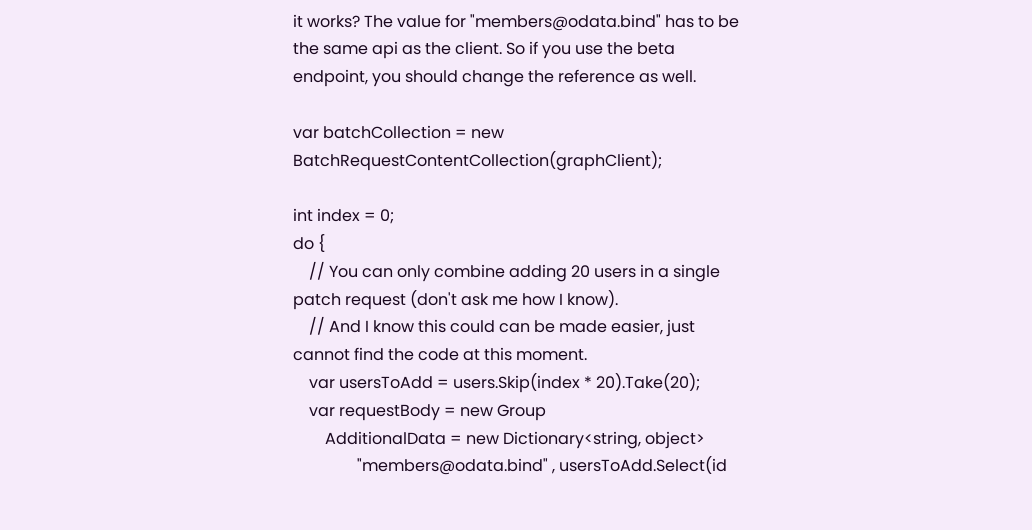it works? The value for "members@odata.bind" has to be the same api as the client. So if you use the beta endpoint, you should change the reference as well.

var batchCollection = new BatchRequestContentCollection(graphClient);

int index = 0;
do {
    // You can only combine adding 20 users in a single patch request (don't ask me how I know).
    // And I know this could can be made easier, just cannot find the code at this moment.
    var usersToAdd = users.Skip(index * 20).Take(20);
    var requestBody = new Group
        AdditionalData = new Dictionary<string, object>
                "members@odata.bind" , usersToAdd.Select(id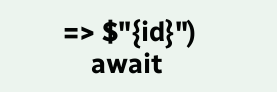=> $"{id}")
    await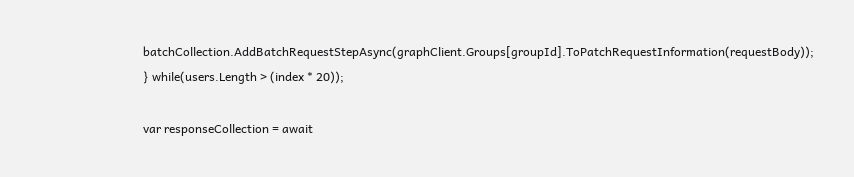batchCollection.AddBatchRequestStepAsync(graphClient.Groups[groupId].ToPatchRequestInformation(requestBody));
} while(users.Length > (index * 20));

var responseCollection = await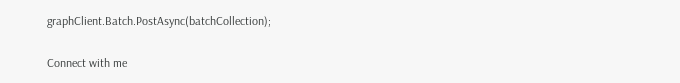graphClient.Batch.PostAsync(batchCollection);

Connect with me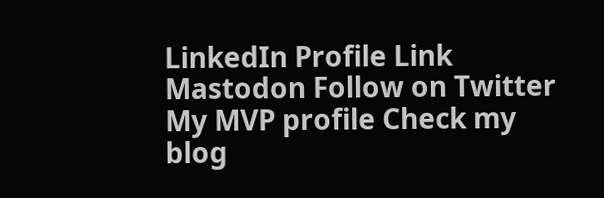LinkedIn Profile Link Mastodon Follow on Twitter My MVP profile Check my blog